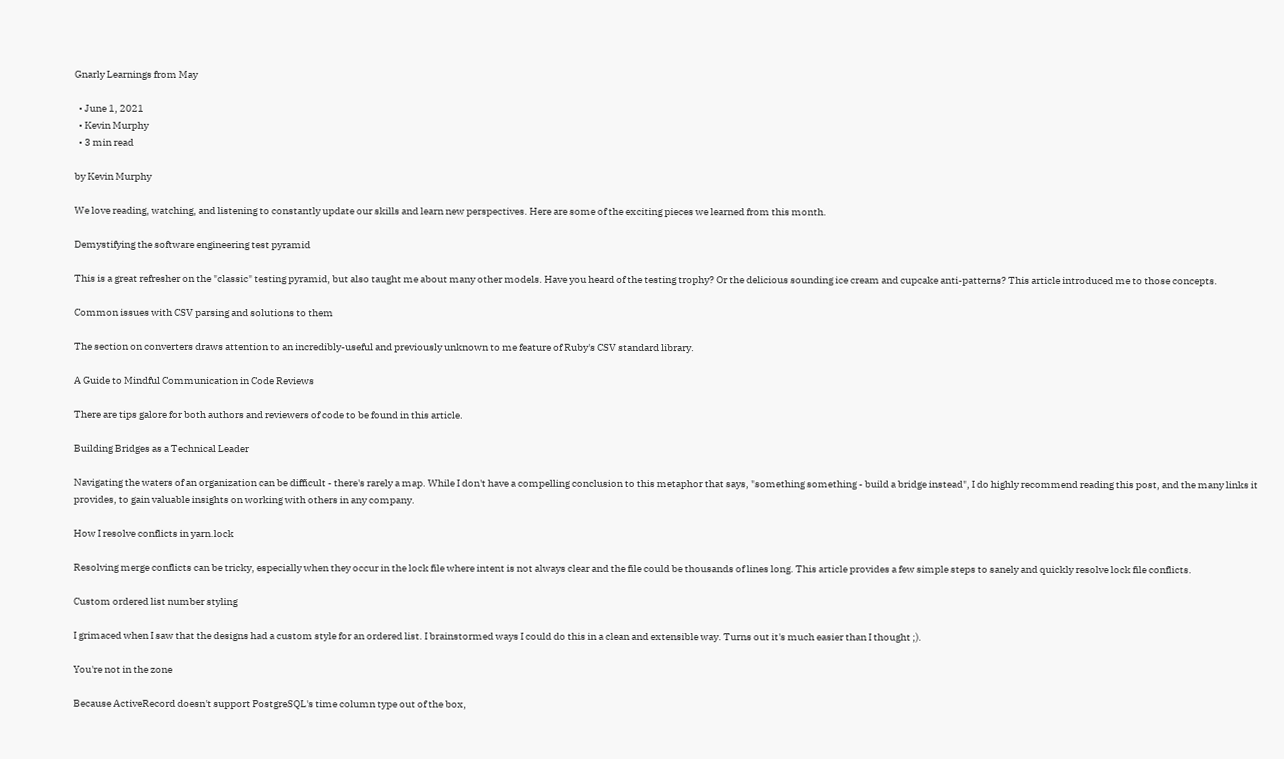Gnarly Learnings from May

  • June 1, 2021
  • Kevin Murphy
  • 3 min read

by Kevin Murphy

We love reading, watching, and listening to constantly update our skills and learn new perspectives. Here are some of the exciting pieces we learned from this month.

Demystifying the software engineering test pyramid

This is a great refresher on the "classic" testing pyramid, but also taught me about many other models. Have you heard of the testing trophy? Or the delicious sounding ice cream and cupcake anti-patterns? This article introduced me to those concepts.

Common issues with CSV parsing and solutions to them

The section on converters draws attention to an incredibly-useful and previously unknown to me feature of Ruby's CSV standard library.

A Guide to Mindful Communication in Code Reviews

There are tips galore for both authors and reviewers of code to be found in this article.

Building Bridges as a Technical Leader

Navigating the waters of an organization can be difficult - there's rarely a map. While I don't have a compelling conclusion to this metaphor that says, "something something - build a bridge instead", I do highly recommend reading this post, and the many links it provides, to gain valuable insights on working with others in any company.

How I resolve conflicts in yarn.lock

Resolving merge conflicts can be tricky, especially when they occur in the lock file where intent is not always clear and the file could be thousands of lines long. This article provides a few simple steps to sanely and quickly resolve lock file conflicts.

Custom ordered list number styling

I grimaced when I saw that the designs had a custom style for an ordered list. I brainstormed ways I could do this in a clean and extensible way. Turns out it's much easier than I thought ;).

You're not in the zone

Because ActiveRecord doesn't support PostgreSQL's time column type out of the box,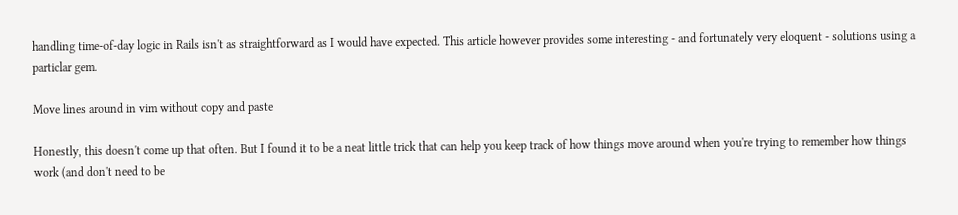handling time-of-day logic in Rails isn't as straightforward as I would have expected. This article however provides some interesting - and fortunately very eloquent - solutions using a particlar gem.

Move lines around in vim without copy and paste

Honestly, this doesn't come up that often. But I found it to be a neat little trick that can help you keep track of how things move around when you're trying to remember how things work (and don't need to be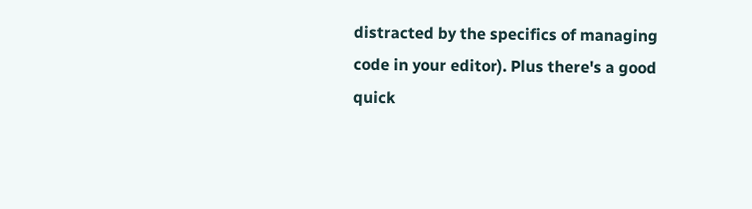distracted by the specifics of managing code in your editor). Plus there's a good quick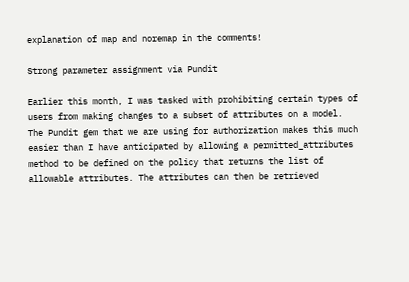explanation of map and noremap in the comments!

Strong parameter assignment via Pundit

Earlier this month, I was tasked with prohibiting certain types of users from making changes to a subset of attributes on a model. The Pundit gem that we are using for authorization makes this much easier than I have anticipated by allowing a permitted_attributes method to be defined on the policy that returns the list of allowable attributes. The attributes can then be retrieved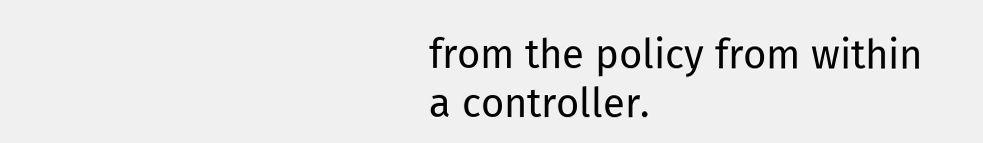from the policy from within a controller.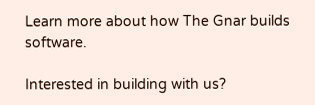Learn more about how The Gnar builds software.

Interested in building with us?